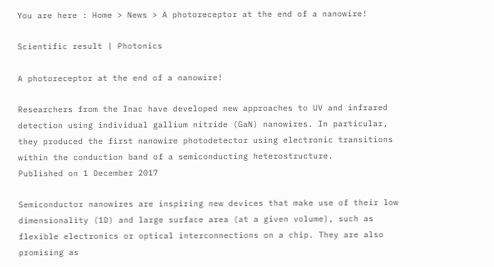You are here : Home > News > A photoreceptor at the end of a nanowire!

Scientific result | Photonics

A photoreceptor at the end of a nanowire!

Researchers from the Inac have developed new approaches to UV and infrared detection using individual gallium nitride (GaN) nanowires. In particular, they produced the first nanowire photodetector using electronic transitions within the conduction band of a semiconducting heterostructure.
Published on 1 December 2017

Semiconductor nanowires are inspiring new devices that make use of their low dimensionality (1D) and large surface area (at a given volume), such as flexible electronics or optical interconnections on a chip. They are also promising as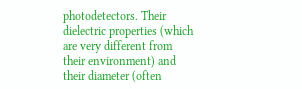photodetectors. Their dielectric properties (which are very different from their environment) and their diameter (often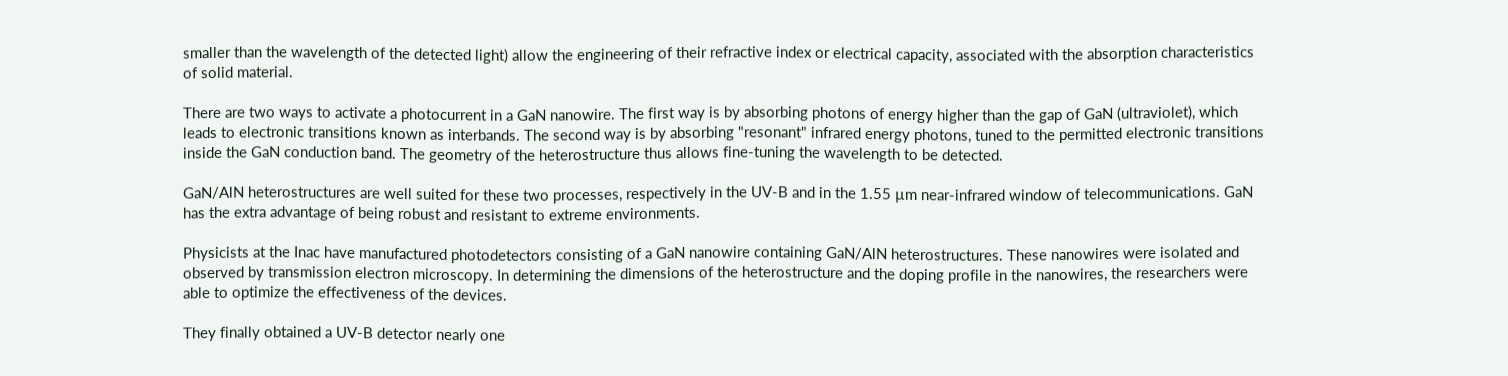smaller than the wavelength of the detected light) allow the engineering of their refractive index or electrical capacity, associated with the absorption characteristics of solid material.

There are two ways to activate a photocurrent in a GaN nanowire. The first way is by absorbing photons of energy higher than the gap of GaN (ultraviolet), which leads to electronic transitions known as interbands. The second way is by absorbing "resonant" infrared energy photons, tuned to the permitted electronic transitions inside the GaN conduction band. The geometry of the heterostructure thus allows fine-tuning the wavelength to be detected.

GaN/AlN heterostructures are well suited for these two processes, respectively in the UV-B and in the 1.55 µm near-infrared window of telecommunications. GaN has the extra advantage of being robust and resistant to extreme environments.

Physicists at the Inac have manufactured photodetectors consisting of a GaN nanowire containing GaN/AlN heterostructures. These nanowires were isolated and observed by transmission electron microscopy. In determining the dimensions of the heterostructure and the doping profile in the nanowires, the researchers were able to optimize the effectiveness of the devices.

They finally obtained a UV-B detector nearly one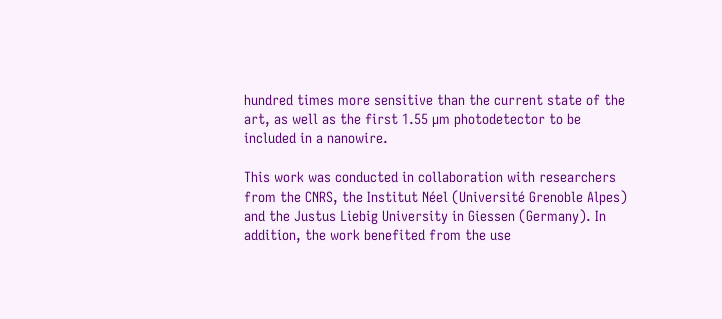hundred times more sensitive than the current state of the art, as well as the first 1.55 µm photodetector to be included in a nanowire.

This work was conducted in collaboration with researchers from the CNRS, the Institut Néel (Université Grenoble Alpes) and the Justus Liebig University in Giessen (Germany). In addition, the work benefited from the use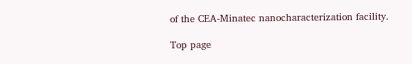of the CEA-Minatec nanocharacterization facility.

Top page